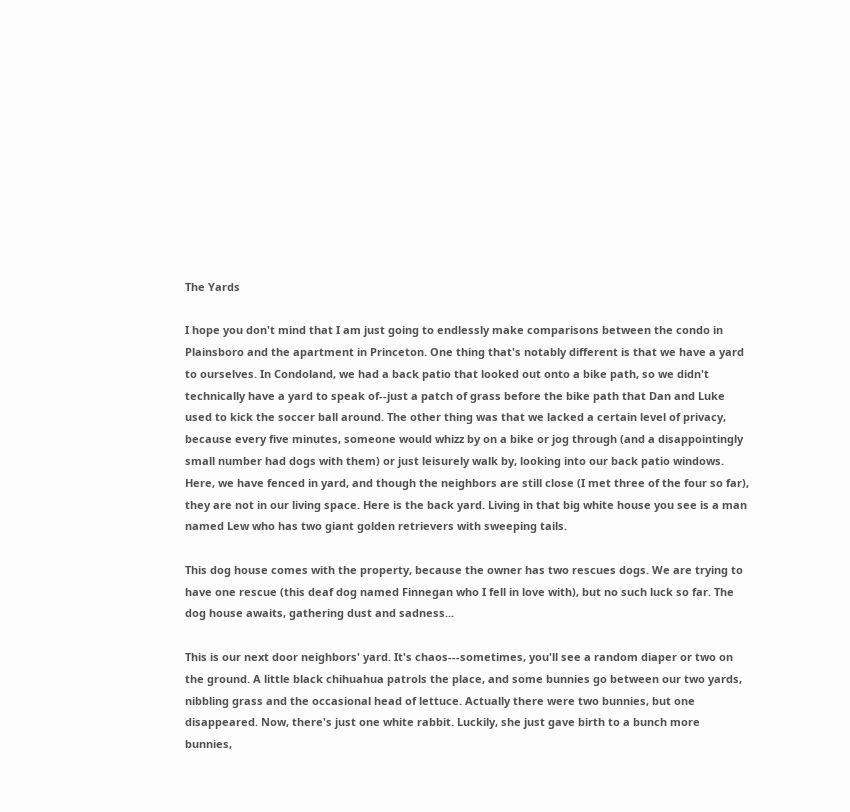The Yards

I hope you don't mind that I am just going to endlessly make comparisons between the condo in Plainsboro and the apartment in Princeton. One thing that's notably different is that we have a yard to ourselves. In Condoland, we had a back patio that looked out onto a bike path, so we didn't technically have a yard to speak of--just a patch of grass before the bike path that Dan and Luke used to kick the soccer ball around. The other thing was that we lacked a certain level of privacy, because every five minutes, someone would whizz by on a bike or jog through (and a disappointingly small number had dogs with them) or just leisurely walk by, looking into our back patio windows. Here, we have fenced in yard, and though the neighbors are still close (I met three of the four so far), they are not in our living space. Here is the back yard. Living in that big white house you see is a man named Lew who has two giant golden retrievers with sweeping tails.

This dog house comes with the property, because the owner has two rescues dogs. We are trying to have one rescue (this deaf dog named Finnegan who I fell in love with), but no such luck so far. The dog house awaits, gathering dust and sadness...

This is our next door neighbors' yard. It's chaos---sometimes, you'll see a random diaper or two on the ground. A little black chihuahua patrols the place, and some bunnies go between our two yards, nibbling grass and the occasional head of lettuce. Actually there were two bunnies, but one disappeared. Now, there's just one white rabbit. Luckily, she just gave birth to a bunch more bunnies,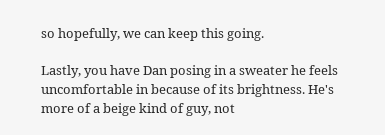so hopefully, we can keep this going.

Lastly, you have Dan posing in a sweater he feels uncomfortable in because of its brightness. He's more of a beige kind of guy, not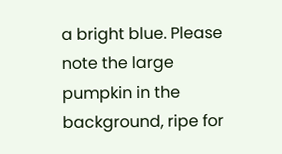a bright blue. Please note the large pumpkin in the background, ripe for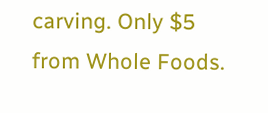carving. Only $5 from Whole Foods.